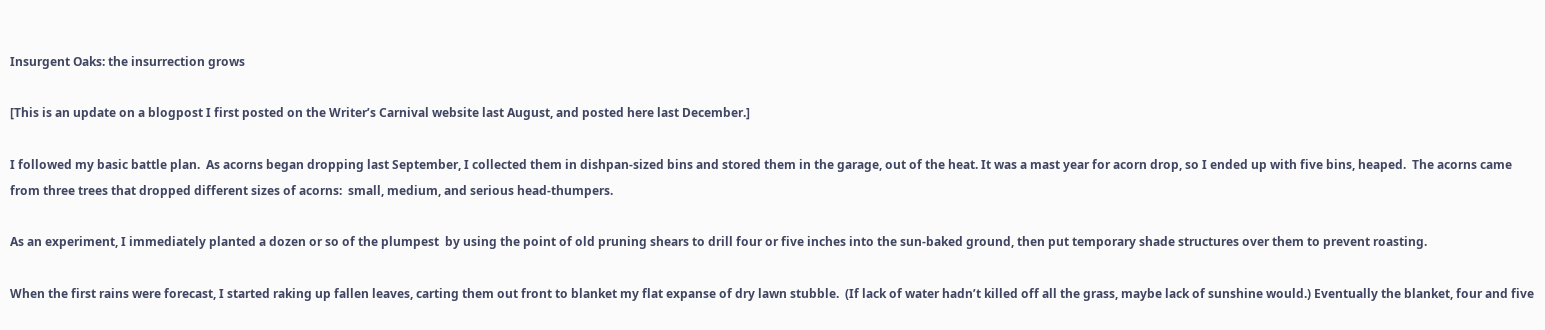Insurgent Oaks: the insurrection grows

[This is an update on a blogpost I first posted on the Writer’s Carnival website last August, and posted here last December.]

I followed my basic battle plan.  As acorns began dropping last September, I collected them in dishpan-sized bins and stored them in the garage, out of the heat. It was a mast year for acorn drop, so I ended up with five bins, heaped.  The acorns came from three trees that dropped different sizes of acorns:  small, medium, and serious head-thumpers.

As an experiment, I immediately planted a dozen or so of the plumpest  by using the point of old pruning shears to drill four or five inches into the sun-baked ground, then put temporary shade structures over them to prevent roasting.

When the first rains were forecast, I started raking up fallen leaves, carting them out front to blanket my flat expanse of dry lawn stubble.  (If lack of water hadn’t killed off all the grass, maybe lack of sunshine would.) Eventually the blanket, four and five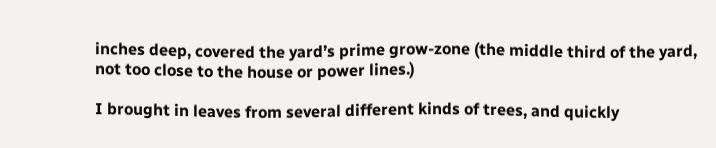inches deep, covered the yard’s prime grow-zone (the middle third of the yard, not too close to the house or power lines.)

I brought in leaves from several different kinds of trees, and quickly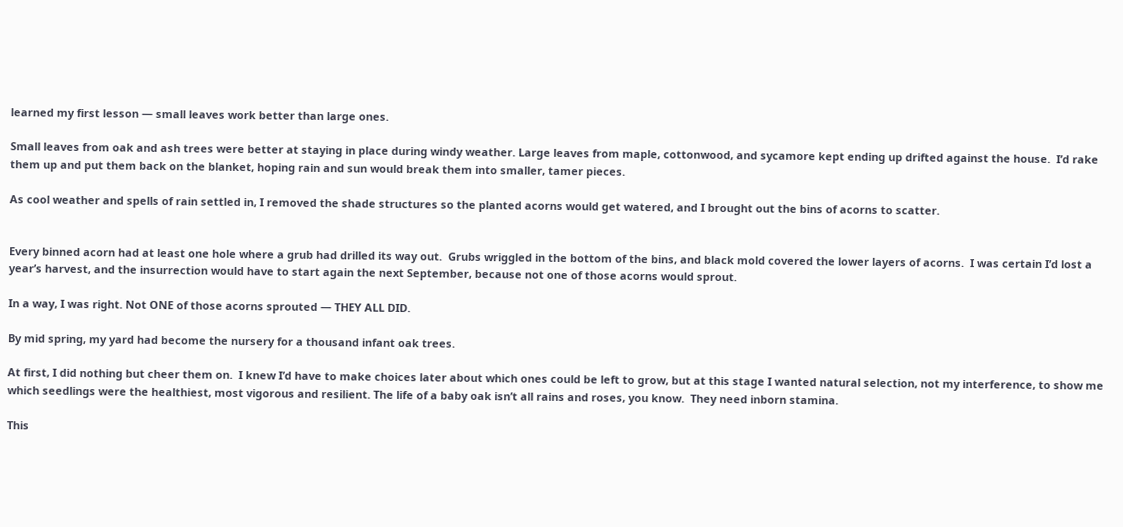learned my first lesson — small leaves work better than large ones.

Small leaves from oak and ash trees were better at staying in place during windy weather. Large leaves from maple, cottonwood, and sycamore kept ending up drifted against the house.  I’d rake them up and put them back on the blanket, hoping rain and sun would break them into smaller, tamer pieces.

As cool weather and spells of rain settled in, I removed the shade structures so the planted acorns would get watered, and I brought out the bins of acorns to scatter.


Every binned acorn had at least one hole where a grub had drilled its way out.  Grubs wriggled in the bottom of the bins, and black mold covered the lower layers of acorns.  I was certain I’d lost a year’s harvest, and the insurrection would have to start again the next September, because not one of those acorns would sprout.

In a way, I was right. Not ONE of those acorns sprouted — THEY ALL DID.

By mid spring, my yard had become the nursery for a thousand infant oak trees.

At first, I did nothing but cheer them on.  I knew I’d have to make choices later about which ones could be left to grow, but at this stage I wanted natural selection, not my interference, to show me which seedlings were the healthiest, most vigorous and resilient. The life of a baby oak isn’t all rains and roses, you know.  They need inborn stamina.

This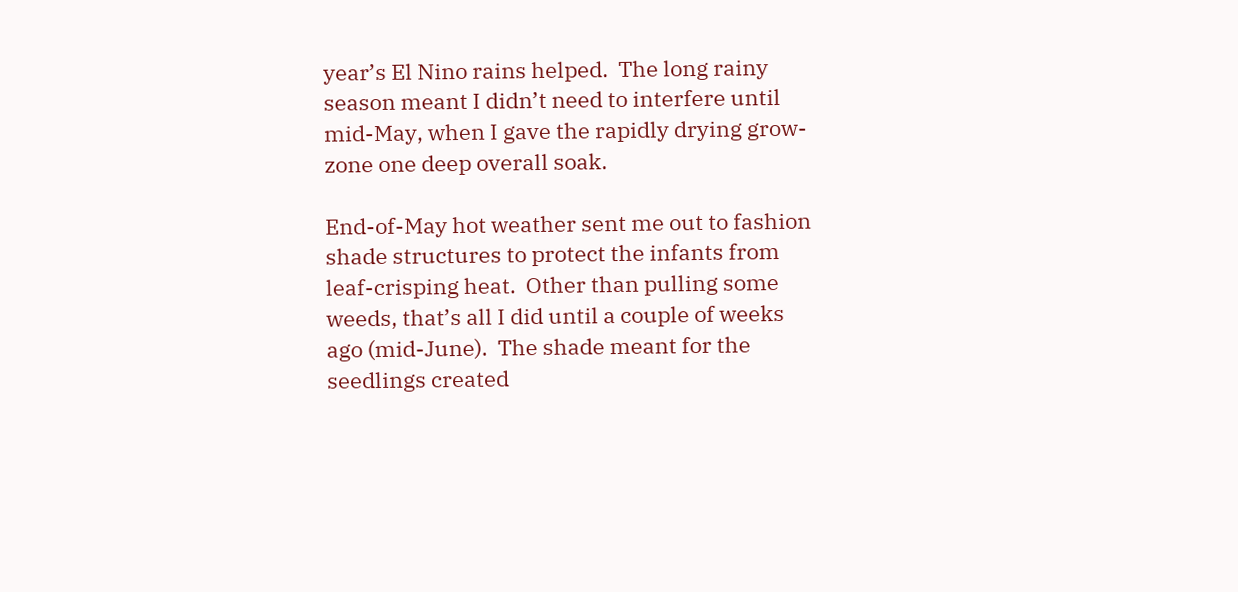year’s El Nino rains helped.  The long rainy season meant I didn’t need to interfere until mid-May, when I gave the rapidly drying grow-zone one deep overall soak.

End-of-May hot weather sent me out to fashion shade structures to protect the infants from leaf-crisping heat.  Other than pulling some weeds, that’s all I did until a couple of weeks ago (mid-June).  The shade meant for the seedlings created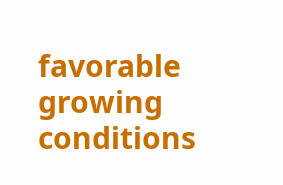favorable growing conditions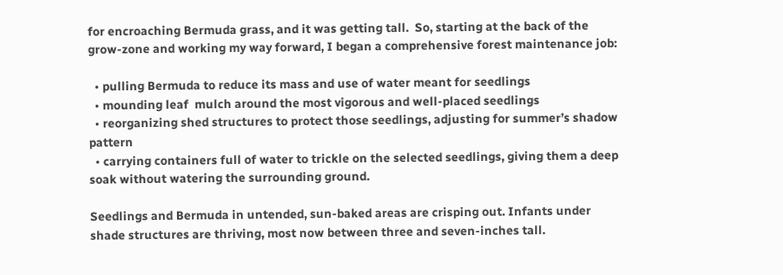for encroaching Bermuda grass, and it was getting tall.  So, starting at the back of the grow-zone and working my way forward, I began a comprehensive forest maintenance job:

  • pulling Bermuda to reduce its mass and use of water meant for seedlings
  • mounding leaf  mulch around the most vigorous and well-placed seedlings
  • reorganizing shed structures to protect those seedlings, adjusting for summer’s shadow pattern
  • carrying containers full of water to trickle on the selected seedlings, giving them a deep soak without watering the surrounding ground.

Seedlings and Bermuda in untended, sun-baked areas are crisping out. Infants under shade structures are thriving, most now between three and seven-inches tall.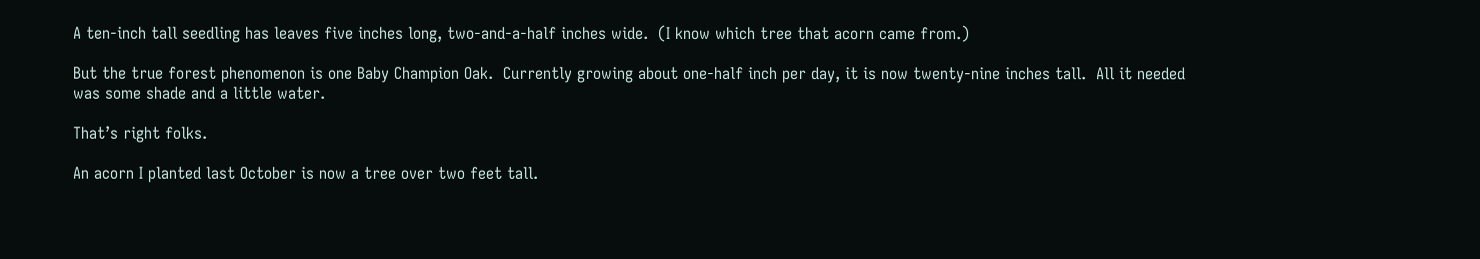A ten-inch tall seedling has leaves five inches long, two-and-a-half inches wide.  (I know which tree that acorn came from.)

But the true forest phenomenon is one Baby Champion Oak.  Currently growing about one-half inch per day, it is now twenty-nine inches tall.  All it needed was some shade and a little water.

That’s right folks.

An acorn I planted last October is now a tree over two feet tall.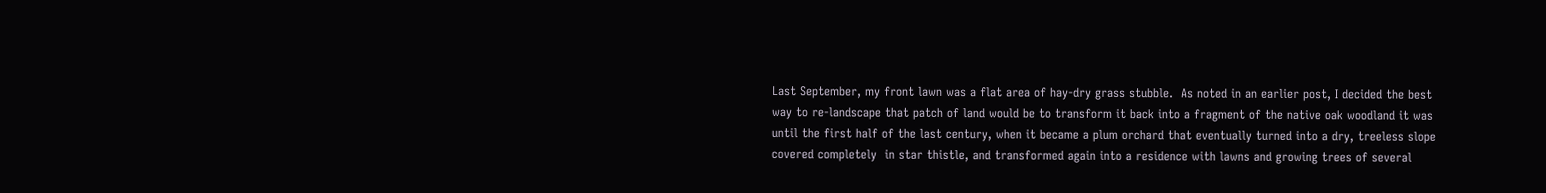Last September, my front lawn was a flat area of hay-dry grass stubble.  As noted in an earlier post, I decided the best way to re-landscape that patch of land would be to transform it back into a fragment of the native oak woodland it was until the first half of the last century, when it became a plum orchard that eventually turned into a dry, treeless slope covered completely  in star thistle, and transformed again into a residence with lawns and growing trees of several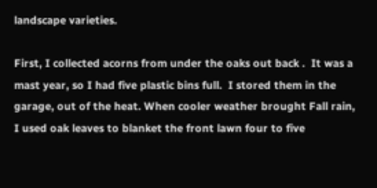landscape varieties.

First, I collected acorns from under the oaks out back .  It was a mast year, so I had five plastic bins full.  I stored them in the garage, out of the heat. When cooler weather brought Fall rain, I used oak leaves to blanket the front lawn four to five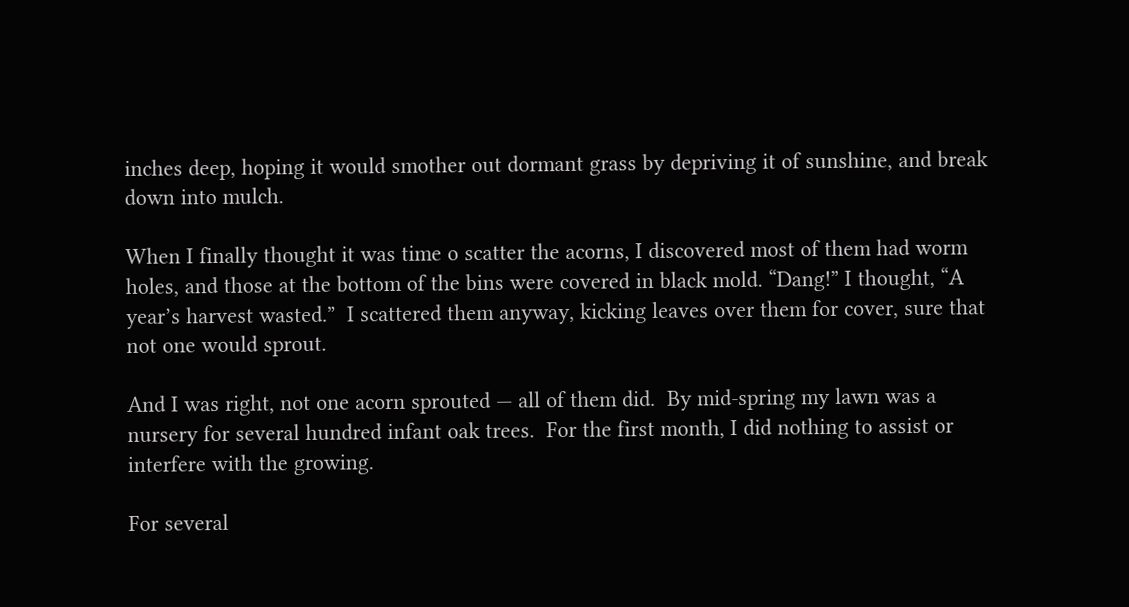inches deep, hoping it would smother out dormant grass by depriving it of sunshine, and break down into mulch.

When I finally thought it was time o scatter the acorns, I discovered most of them had worm holes, and those at the bottom of the bins were covered in black mold. “Dang!” I thought, “A year’s harvest wasted.”  I scattered them anyway, kicking leaves over them for cover, sure that not one would sprout.

And I was right, not one acorn sprouted — all of them did.  By mid-spring my lawn was a nursery for several hundred infant oak trees.  For the first month, I did nothing to assist or interfere with the growing.

For several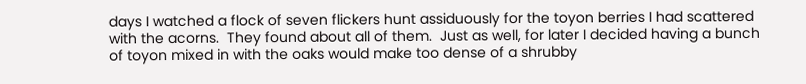days I watched a flock of seven flickers hunt assiduously for the toyon berries I had scattered with the acorns.  They found about all of them.  Just as well, for later I decided having a bunch of toyon mixed in with the oaks would make too dense of a shrubby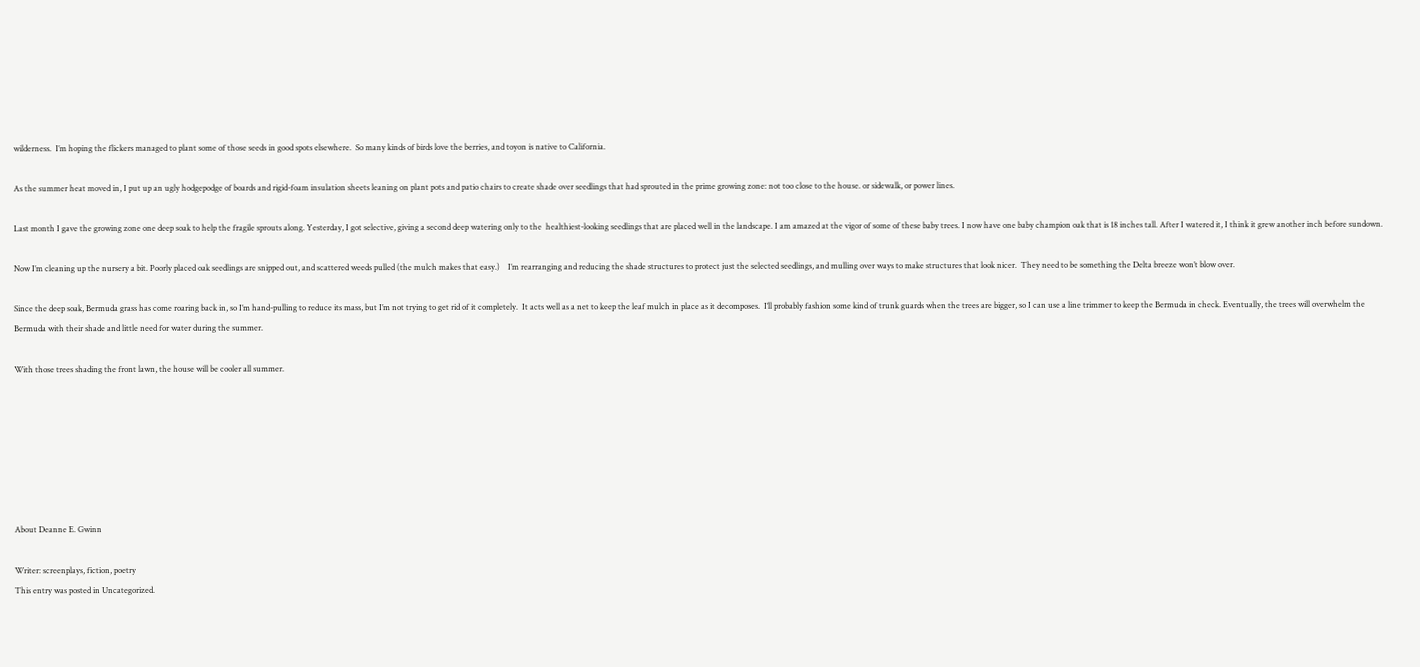wilderness.  I’m hoping the flickers managed to plant some of those seeds in good spots elsewhere.  So many kinds of birds love the berries, and toyon is native to California.

As the summer heat moved in, I put up an ugly hodgepodge of boards and rigid-foam insulation sheets leaning on plant pots and patio chairs to create shade over seedlings that had sprouted in the prime growing zone: not too close to the house. or sidewalk, or power lines.

Last month I gave the growing zone one deep soak to help the fragile sprouts along. Yesterday, I got selective, giving a second deep watering only to the  healthiest-looking seedlings that are placed well in the landscape. I am amazed at the vigor of some of these baby trees. I now have one baby champion oak that is 18 inches tall. After I watered it, I think it grew another inch before sundown.

Now I’m cleaning up the nursery a bit. Poorly placed oak seedlings are snipped out, and scattered weeds pulled (the mulch makes that easy.)    I’m rearranging and reducing the shade structures to protect just the selected seedlings, and mulling over ways to make structures that look nicer.  They need to be something the Delta breeze won’t blow over.

Since the deep soak, Bermuda grass has come roaring back in, so I’m hand-pulling to reduce its mass, but I’m not trying to get rid of it completely.  It acts well as a net to keep the leaf mulch in place as it decomposes.  I’ll probably fashion some kind of trunk guards when the trees are bigger, so I can use a line trimmer to keep the Bermuda in check. Eventually, the trees will overwhelm the Bermuda with their shade and little need for water during the summer.

With those trees shading the front lawn, the house will be cooler all summer.







About Deanne E. Gwinn

Writer: screenplays, fiction, poetry
This entry was posted in Uncategorized.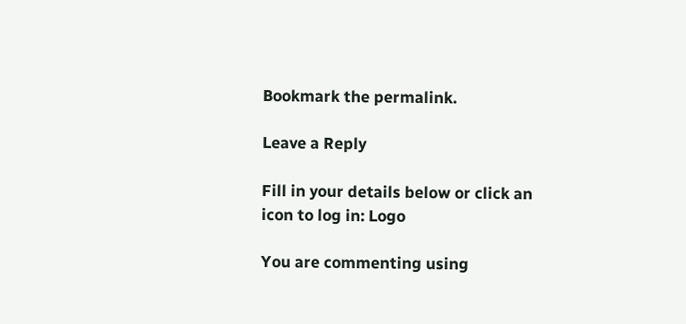Bookmark the permalink.

Leave a Reply

Fill in your details below or click an icon to log in: Logo

You are commenting using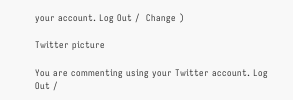your account. Log Out /  Change )

Twitter picture

You are commenting using your Twitter account. Log Out /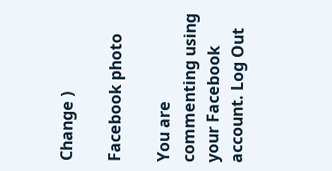Change )

Facebook photo

You are commenting using your Facebook account. Log Out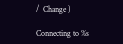/  Change )

Connecting to %s